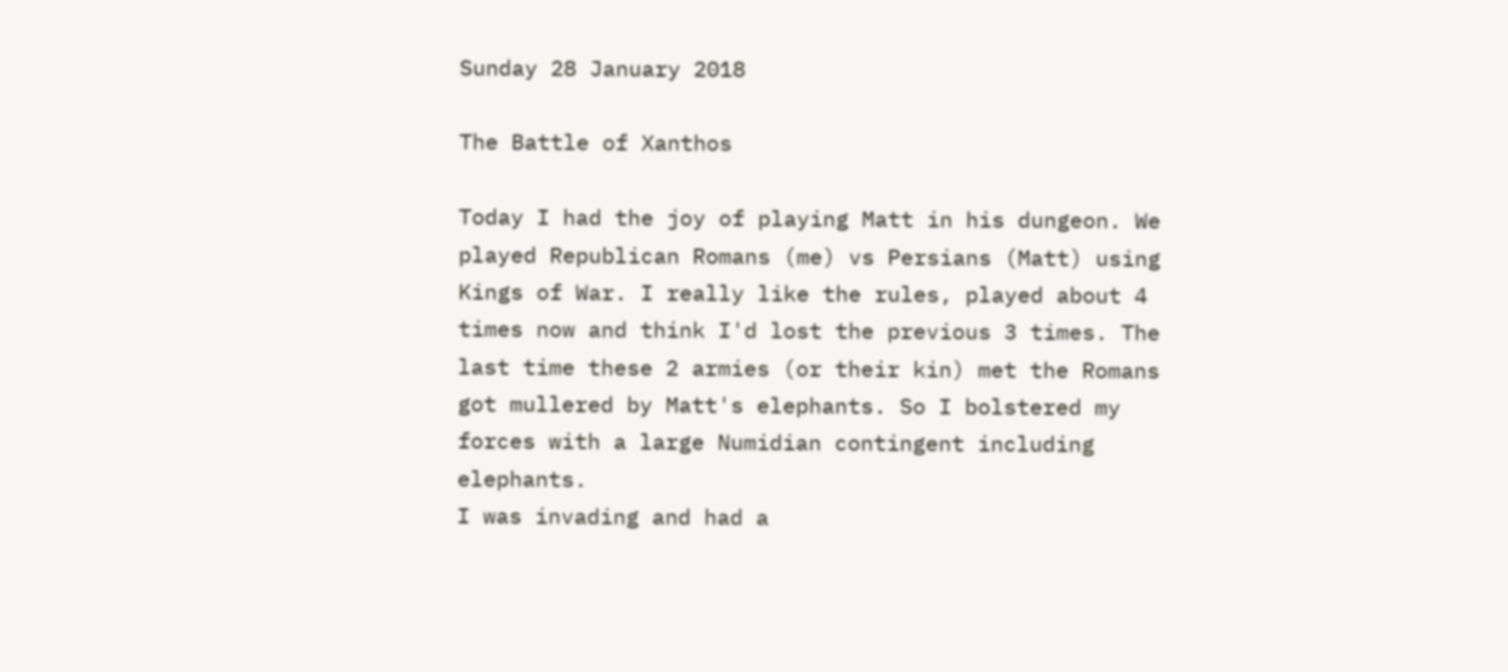Sunday 28 January 2018

The Battle of Xanthos

Today I had the joy of playing Matt in his dungeon. We played Republican Romans (me) vs Persians (Matt) using Kings of War. I really like the rules, played about 4 times now and think I'd lost the previous 3 times. The last time these 2 armies (or their kin) met the Romans got mullered by Matt's elephants. So I bolstered my forces with a large Numidian contingent including elephants.
I was invading and had a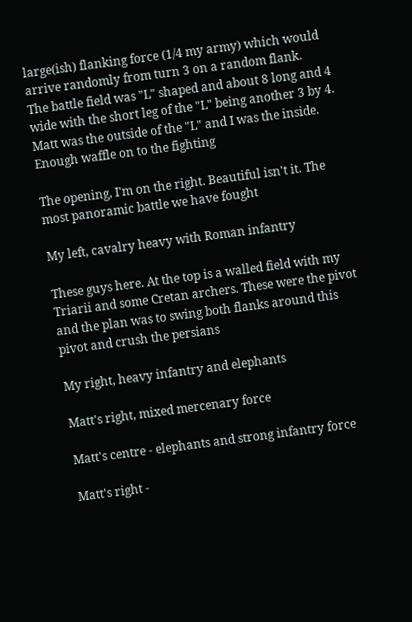large(ish) flanking force (1/4 my army) which would arrive randomly from turn 3 on a random flank.
The battle field was "L" shaped and about 8 long and 4 wide with the short leg of the "L" being another 3 by 4. Matt was the outside of the "L" and I was the inside. Enough waffle on to the fighting

The opening, I'm on the right. Beautiful isn't it. The most panoramic battle we have fought

My left, cavalry heavy with Roman infantry

These guys here. At the top is a walled field with my Triarii and some Cretan archers. These were the pivot and the plan was to swing both flanks around this pivot and crush the persians

My right, heavy infantry and elephants

Matt's right, mixed mercenary force

Matt's centre - elephants and strong infantry force

Matt's right -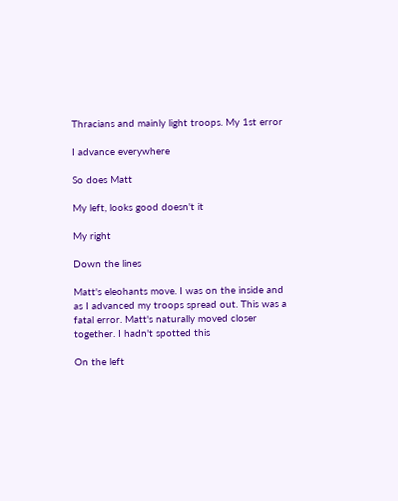Thracians and mainly light troops. My 1st error

I advance everywhere

So does Matt

My left, looks good doesn't it

My right

Down the lines

Matt's eleohants move. I was on the inside and as I advanced my troops spread out. This was a fatal error. Matt's naturally moved closer together. I hadn't spotted this

On the left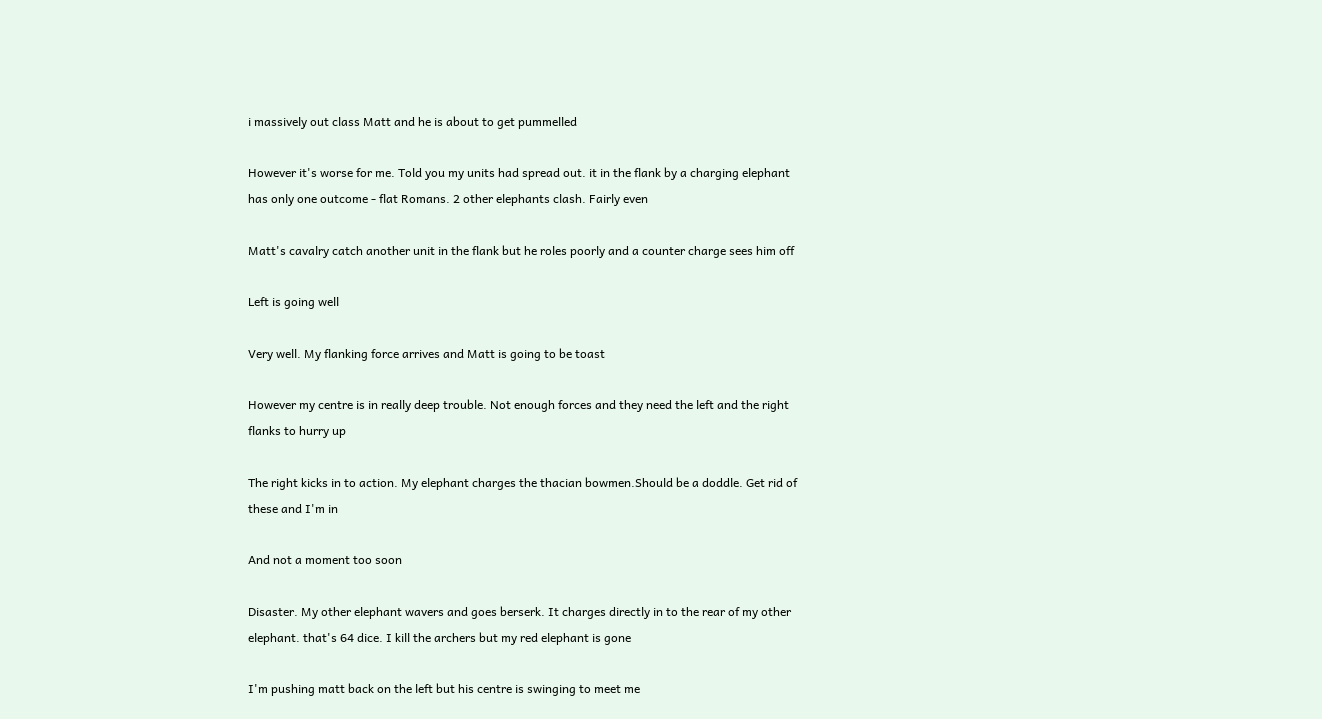i massively out class Matt and he is about to get pummelled

However it's worse for me. Told you my units had spread out. it in the flank by a charging elephant has only one outcome - flat Romans. 2 other elephants clash. Fairly even

Matt's cavalry catch another unit in the flank but he roles poorly and a counter charge sees him off

Left is going well

Very well. My flanking force arrives and Matt is going to be toast

However my centre is in really deep trouble. Not enough forces and they need the left and the right flanks to hurry up

The right kicks in to action. My elephant charges the thacian bowmen.Should be a doddle. Get rid of these and I'm in

And not a moment too soon

Disaster. My other elephant wavers and goes berserk. It charges directly in to the rear of my other elephant. that's 64 dice. I kill the archers but my red elephant is gone

I'm pushing matt back on the left but his centre is swinging to meet me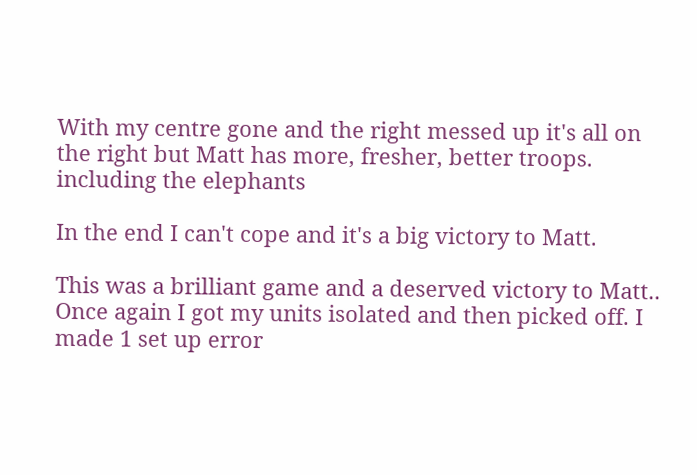With my centre gone and the right messed up it's all on the right but Matt has more, fresher, better troops. including the elephants

In the end I can't cope and it's a big victory to Matt.

This was a brilliant game and a deserved victory to Matt.. Once again I got my units isolated and then picked off. I made 1 set up error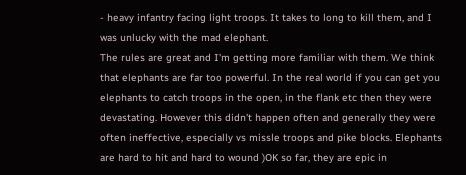- heavy infantry facing light troops. It takes to long to kill them, and I was unlucky with the mad elephant.
The rules are great and I'm getting more familiar with them. We think that elephants are far too powerful. In the real world if you can get you elephants to catch troops in the open, in the flank etc then they were devastating. However this didn't happen often and generally they were often ineffective, especially vs missle troops and pike blocks. Elephants are hard to hit and hard to wound )OK so far, they are epic in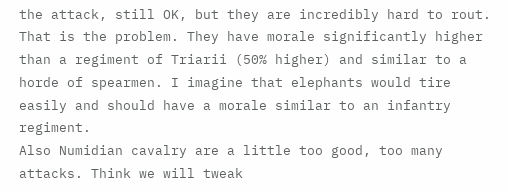the attack, still OK, but they are incredibly hard to rout. That is the problem. They have morale significantly higher than a regiment of Triarii (50% higher) and similar to a horde of spearmen. I imagine that elephants would tire easily and should have a morale similar to an infantry regiment.
Also Numidian cavalry are a little too good, too many attacks. Think we will tweak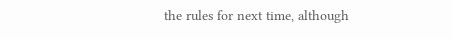the rules for next time, although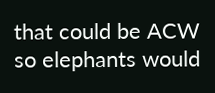that could be ACW so elephants would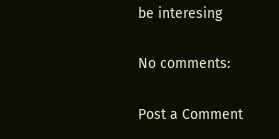be interesing

No comments:

Post a Comment